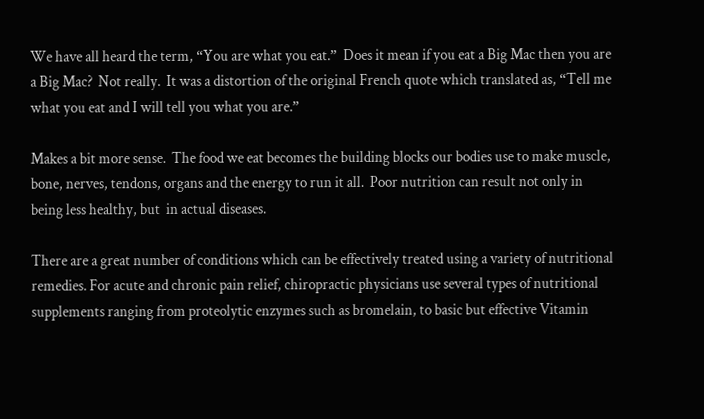We have all heard the term, “You are what you eat.”  Does it mean if you eat a Big Mac then you are a Big Mac?  Not really.  It was a distortion of the original French quote which translated as, “Tell me what you eat and I will tell you what you are.”

Makes a bit more sense.  The food we eat becomes the building blocks our bodies use to make muscle, bone, nerves, tendons, organs and the energy to run it all.  Poor nutrition can result not only in  being less healthy, but  in actual diseases.

There are a great number of conditions which can be effectively treated using a variety of nutritional remedies. For acute and chronic pain relief, chiropractic physicians use several types of nutritional supplements ranging from proteolytic enzymes such as bromelain, to basic but effective Vitamin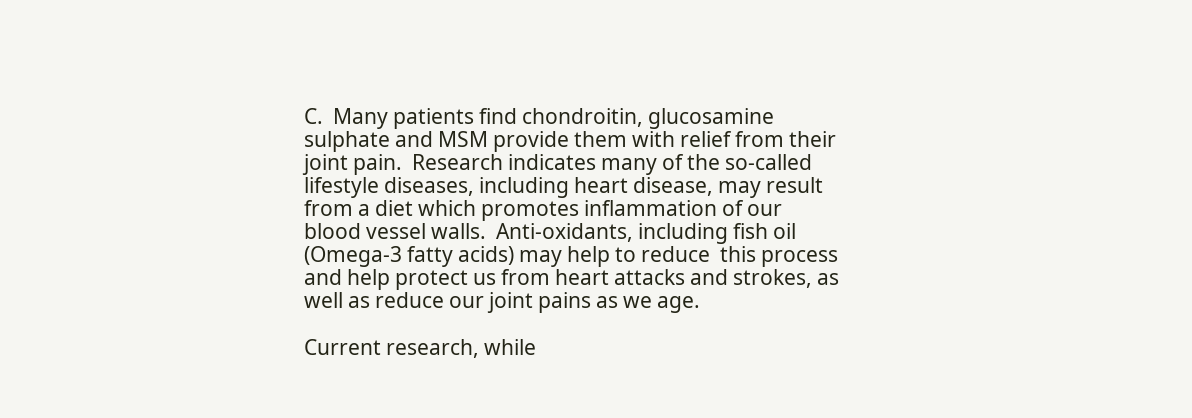C.  Many patients find chondroitin, glucosamine sulphate and MSM provide them with relief from their joint pain.  Research indicates many of the so-called lifestyle diseases, including heart disease, may result from a diet which promotes inflammation of our blood vessel walls.  Anti-oxidants, including fish oil (Omega-3 fatty acids) may help to reduce  this process and help protect us from heart attacks and strokes, as well as reduce our joint pains as we age.

Current research, while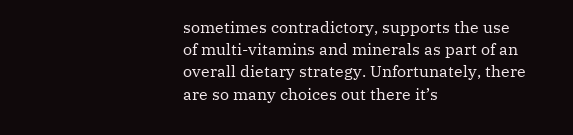sometimes contradictory, supports the use of multi-vitamins and minerals as part of an overall dietary strategy. Unfortunately, there are so many choices out there it’s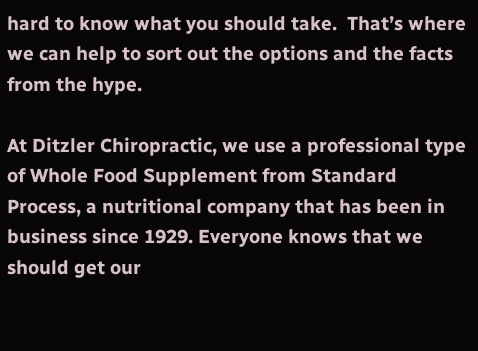hard to know what you should take.  That’s where we can help to sort out the options and the facts from the hype.

At Ditzler Chiropractic, we use a professional type of Whole Food Supplement from Standard Process, a nutritional company that has been in business since 1929. Everyone knows that we should get our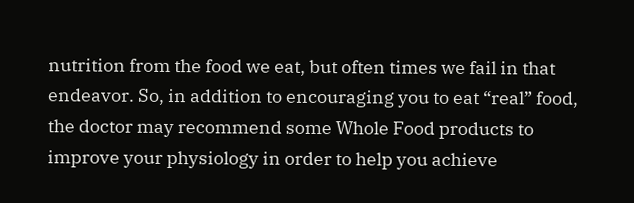nutrition from the food we eat, but often times we fail in that endeavor. So, in addition to encouraging you to eat “real” food, the doctor may recommend some Whole Food products to improve your physiology in order to help you achieve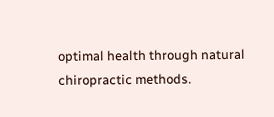optimal health through natural chiropractic methods.